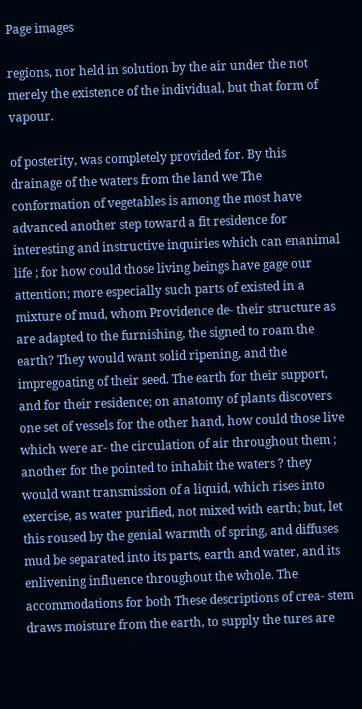Page images

regions, nor held in solution by the air under the not merely the existence of the individual, but that form of vapour.

of posterity, was completely provided for. By this drainage of the waters from the land we The conformation of vegetables is among the most have advanced another step toward a fit residence for interesting and instructive inquiries which can enanimal life ; for how could those living beings have gage our attention; more especially such parts of existed in a mixture of mud, whom Providence de- their structure as are adapted to the furnishing, the signed to roam the earth? They would want solid ripening, and the impregoating of their seed. The earth for their support, and for their residence; on anatomy of plants discovers one set of vessels for the other hand, how could those live which were ar- the circulation of air throughout them ; another for the pointed to inhabit the waters ? they would want transmission of a liquid, which rises into exercise, as water purified, not mixed with earth; but, let this roused by the genial warmth of spring, and diffuses mud be separated into its parts, earth and water, and its enlivening influence throughout the whole. The accommodations for both These descriptions of crea- stem draws moisture from the earth, to supply the tures are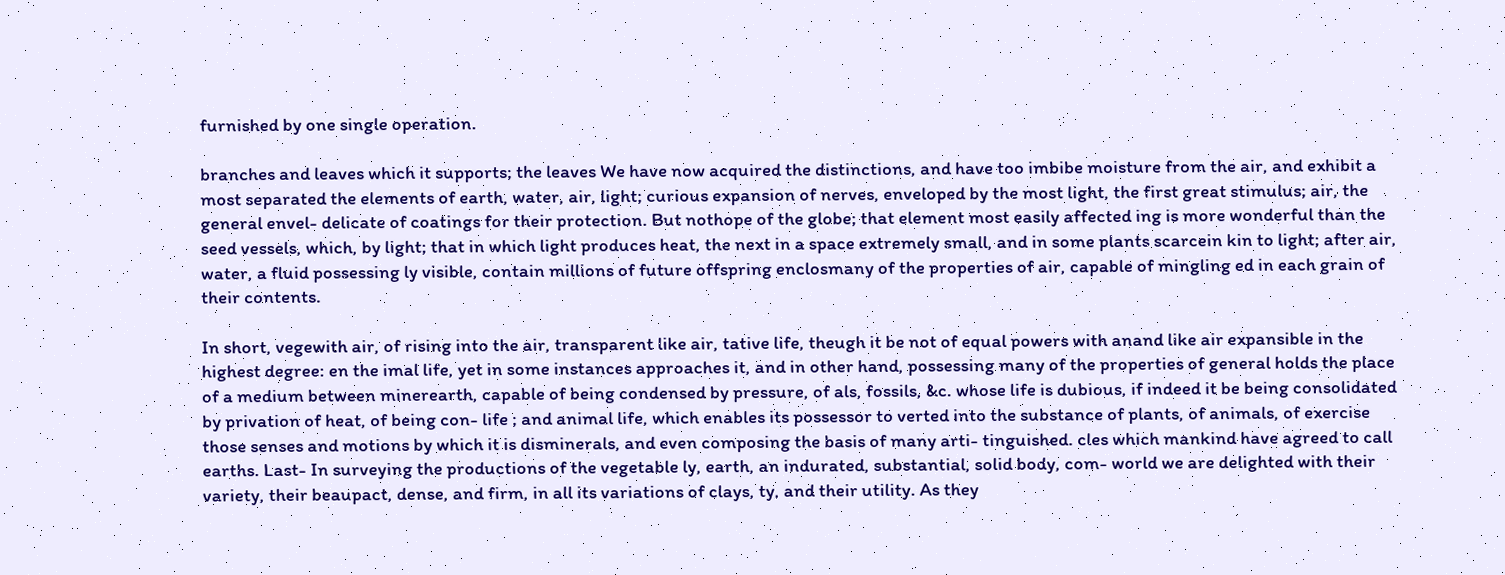furnished by one single operation.

branches and leaves which it supports; the leaves We have now acquired the distinctions, and have too imbibe moisture from the air, and exhibit a most separated the elements of earth, water, air, light; curious expansion of nerves, enveloped by the most light, the first great stimulus; air, the general envel- delicate of coatings for their protection. But nothope of the globe; that element most easily affected ing is more wonderful than the seed vessels, which, by light; that in which light produces heat, the next in a space extremely small, and in some plants scarcein kin to light; after air, water, a fluid possessing ly visible, contain millions of future offspring enclosmany of the properties of air, capable of mingling ed in each grain of their contents.

In short, vegewith air, of rising into the air, transparent like air, tative life, theugh it be not of equal powers with anand like air expansible in the highest degree: en the imal life, yet in some instances approaches it, and in other hand, possessing many of the properties of general holds the place of a medium between minerearth, capable of being condensed by pressure, of als, fossils, &c. whose life is dubious, if indeed it be being consolidated by privation of heat, of being con- life ; and animal life, which enables its possessor to verted into the substance of plants, of animals, of exercise those senses and motions by which it is disminerals, and even composing the basis of many arti- tinguished. cles which mankind have agreed to call earths. Last- In surveying the productions of the vegetable ly, earth, an indurated, substantial, solid body, com- world we are delighted with their variety, their beaupact, dense, and firm, in all its variations of clays, ty, and their utility. As they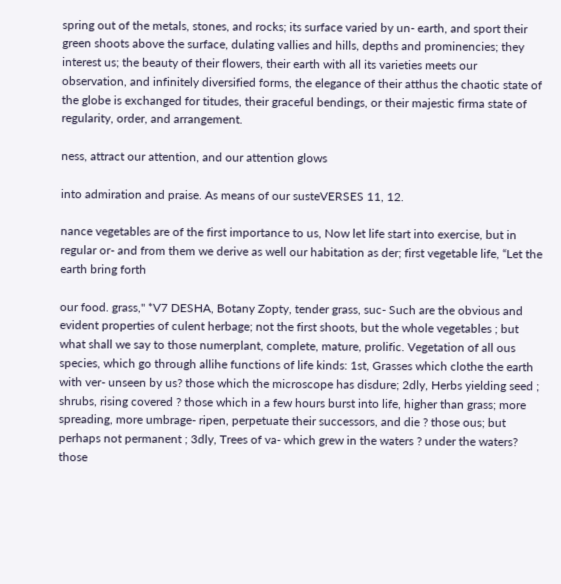spring out of the metals, stones, and rocks; its surface varied by un- earth, and sport their green shoots above the surface, dulating vallies and hills, depths and prominencies; they interest us; the beauty of their flowers, their earth with all its varieties meets our observation, and infinitely diversified forms, the elegance of their atthus the chaotic state of the globe is exchanged for titudes, their graceful bendings, or their majestic firma state of regularity, order, and arrangement.

ness, attract our attention, and our attention glows

into admiration and praise. As means of our susteVERSES 11, 12.

nance vegetables are of the first importance to us, Now let life start into exercise, but in regular or- and from them we derive as well our habitation as der; first vegetable life, “Let the earth bring forth

our food. grass," *V7 DESHA, Botany Zopty, tender grass, suc- Such are the obvious and evident properties of culent herbage; not the first shoots, but the whole vegetables ; but what shall we say to those numerplant, complete, mature, prolific. Vegetation of all ous species, which go through allihe functions of life kinds: 1st, Grasses which clothe the earth with ver- unseen by us? those which the microscope has disdure; 2dly, Herbs yielding seed ; shrubs, rising covered ? those which in a few hours burst into life, higher than grass; more spreading, more umbrage- ripen, perpetuate their successors, and die ? those ous; but perhaps not permanent ; 3dly, Trees of va- which grew in the waters ? under the waters? those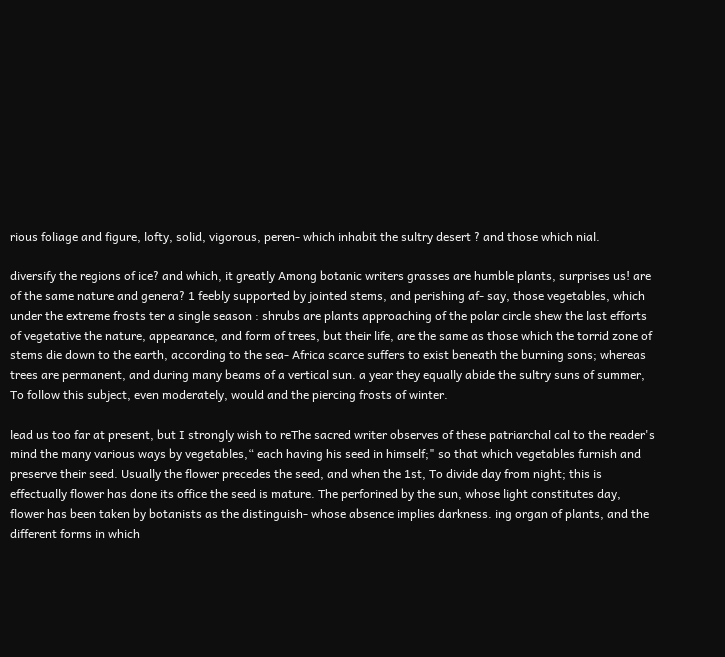rious foliage and figure, lofty, solid, vigorous, peren- which inhabit the sultry desert ? and those which nial.

diversify the regions of ice? and which, it greatly Among botanic writers grasses are humble plants, surprises us! are of the same nature and genera? 1 feebly supported by jointed stems, and perishing af- say, those vegetables, which under the extreme frosts ter a single season : shrubs are plants approaching of the polar circle shew the last efforts of vegetative the nature, appearance, and form of trees, but their life, are the same as those which the torrid zone of stems die down to the earth, according to the sea- Africa scarce suffers to exist beneath the burning sons; whereas trees are permanent, and during many beams of a vertical sun. a year they equally abide the sultry suns of summer, To follow this subject, even moderately, would and the piercing frosts of winter.

lead us too far at present, but I strongly wish to reThe sacred writer observes of these patriarchal cal to the reader's mind the many various ways by vegetables,“ each having his seed in himself;" so that which vegetables furnish and preserve their seed. Usually the flower precedes the seed, and when the 1st, To divide day from night; this is effectually flower has done its office the seed is mature. The perforined by the sun, whose light constitutes day, flower has been taken by botanists as the distinguish- whose absence implies darkness. ing organ of plants, and the different forms in which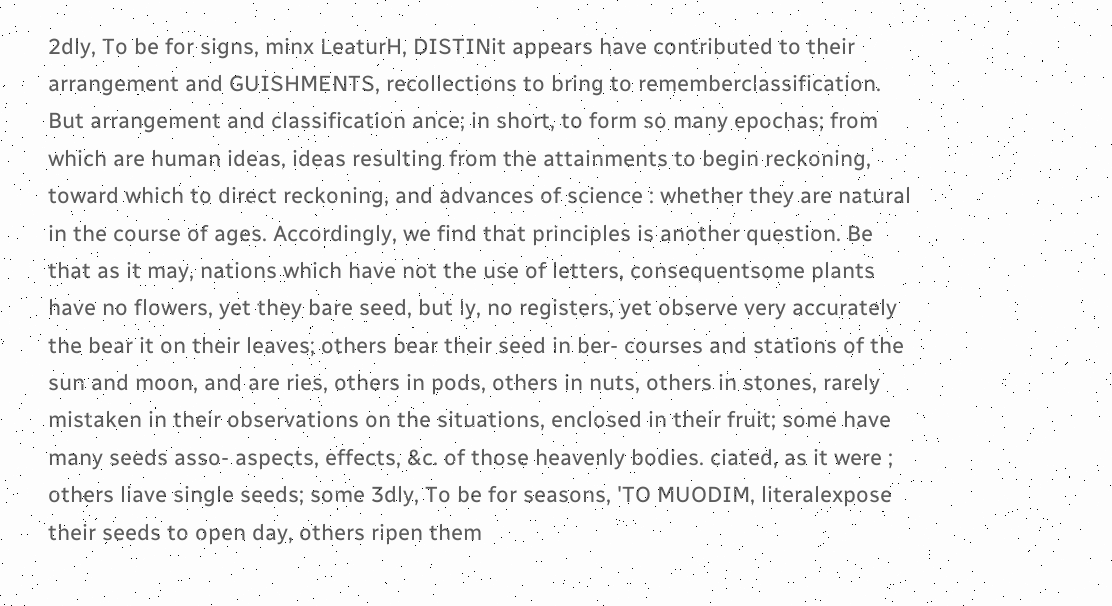2dly, To be for signs, minx LeaturH, DISTINit appears have contributed to their arrangement and GUISHMENTS, recollections to bring to rememberclassification. But arrangement and classification ance; in short, to form so many epochas; from which are human ideas, ideas resulting from the attainments to begin reckoning, toward which to direct reckoning, and advances of science : whether they are natural in the course of ages. Accordingly, we find that principles is another question. Be that as it may, nations which have not the use of letters, consequentsome plants have no flowers, yet they bare seed, but ly, no registers, yet observe very accurately the bear it on their leaves; others bear their seed in ber- courses and stations of the sun and moon, and are ries, others in pods, others in nuts, others in stones, rarely mistaken in their observations on the situations, enclosed in their fruit; some have many seeds asso- aspects, effects, &c. of those heavenly bodies. ciated, as it were ; others liave single seeds; some 3dly, To be for seasons, 'TO MUODIM, literalexpose their seeds to open day, others ripen them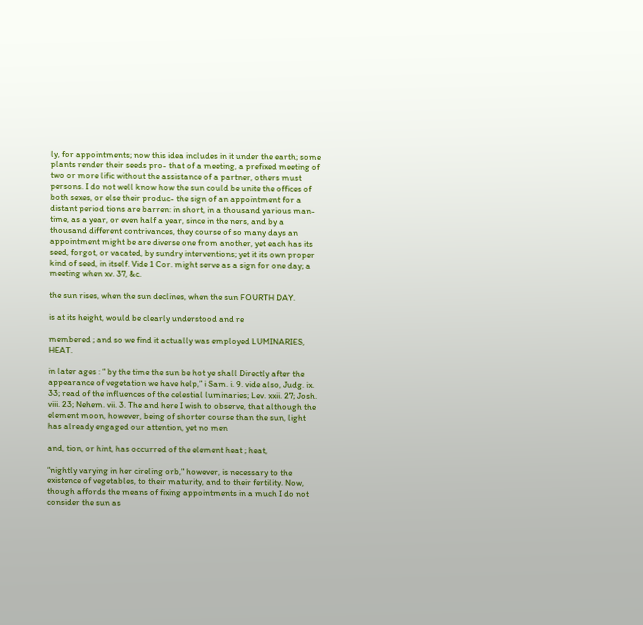ly, for appointments; now this idea includes in it under the earth; some plants render their seeds pro- that of a meeting, a prefixed meeting of two or more lific without the assistance of a partner, others must persons. I do not well know how the sun could be unite the offices of both sexes, or else their produc- the sign of an appointment for a distant period tions are barren: in short, in a thousand yarious man- time, as a year, or even half a year, since in the ners, and by a thousand different contrivances, they course of so many days an appointment might be are diverse one from another, yet each has its seed, forgot, or vacated, by sundry interventions; yet it its own proper kind of seed, in itself. Vide 1 Cor. might serve as a sign for one day; a meeting when xv. 37, &c.

the sun rises, when the sun declines, when the sun FOURTH DAY.

is at its height, would be clearly understood and re

membered ; and so we find it actually was employed LUMINARIES, HEAT.

in later ages : “ by the time the sun be hot ye shall Directly after the appearance of vegetation we have help,” i Sam. i. 9. vide also, Judg. ix. 33; read of the influences of the celestial luminaries; Lev. xxii. 27; Josh. viii. 23; Nehem. vii. 3. The and here I wish to observe, that although the element moon, however, being of shorter course than the sun, light has already engaged our attention, yet no men

and, tion, or hint, has occurred of the element heat ; heat,

“nightly varying in her cireling orb," however, is necessary to the existence of vegetables, to their maturity, and to their fertility. Now, though affords the means of fixing appointments in a much I do not consider the sun as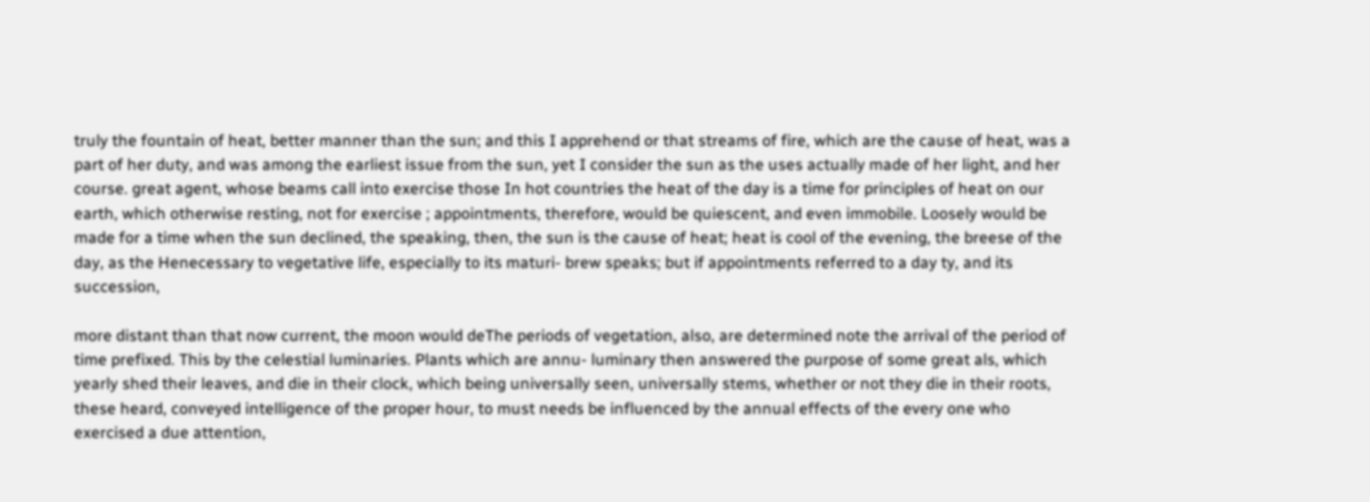truly the fountain of heat, better manner than the sun; and this I apprehend or that streams of fire, which are the cause of heat, was a part of her duty, and was among the earliest issue from the sun, yet I consider the sun as the uses actually made of her light, and her course. great agent, whose beams call into exercise those In hot countries the heat of the day is a time for principles of heat on our earth, which otherwise resting, not for exercise ; appointments, therefore, would be quiescent, and even immobile. Loosely would be made for a time when the sun declined, the speaking, then, the sun is the cause of heat; heat is cool of the evening, the breese of the day, as the Henecessary to vegetative life, especially to its maturi- brew speaks; but if appointments referred to a day ty, and its succession,

more distant than that now current, the moon would deThe periods of vegetation, also, are determined note the arrival of the period of time prefixed. This by the celestial luminaries. Plants which are annu- luminary then answered the purpose of some great als, which yearly shed their leaves, and die in their clock, which being universally seen, universally stems, whether or not they die in their roots, these heard, conveyed intelligence of the proper hour, to must needs be influenced by the annual effects of the every one who exercised a due attention,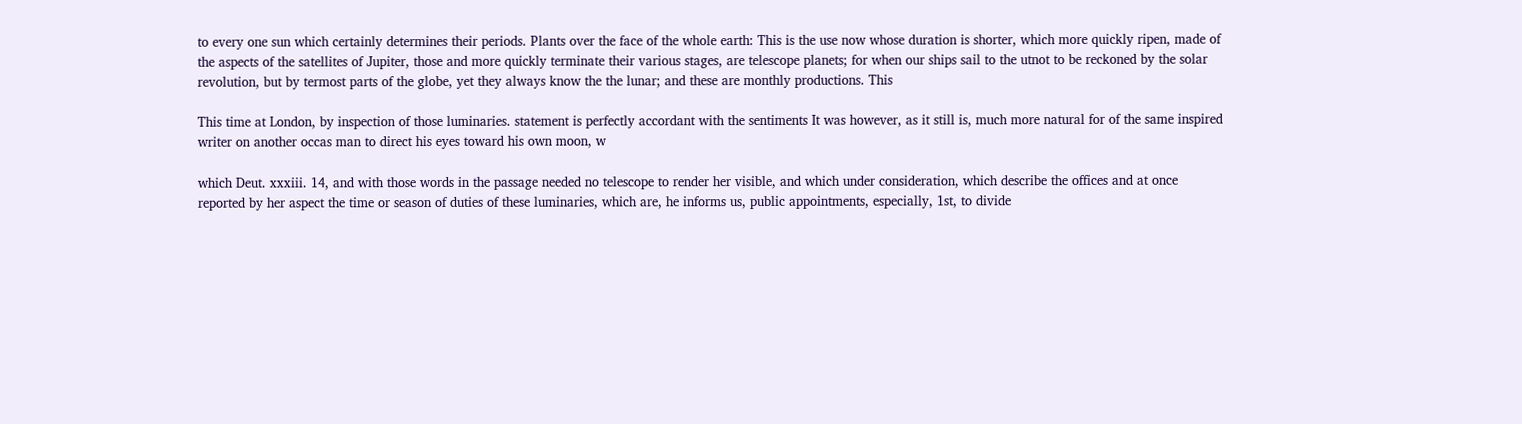to every one sun which certainly determines their periods. Plants over the face of the whole earth: This is the use now whose duration is shorter, which more quickly ripen, made of the aspects of the satellites of Jupiter, those and more quickly terminate their various stages, are telescope planets; for when our ships sail to the utnot to be reckoned by the solar revolution, but by termost parts of the globe, yet they always know the the lunar; and these are monthly productions. This

This time at London, by inspection of those luminaries. statement is perfectly accordant with the sentiments It was however, as it still is, much more natural for of the same inspired writer on another occas man to direct his eyes toward his own moon, w

which Deut. xxxiii. 14, and with those words in the passage needed no telescope to render her visible, and which under consideration, which describe the offices and at once reported by her aspect the time or season of duties of these luminaries, which are, he informs us, public appointments, especially, 1st, to divide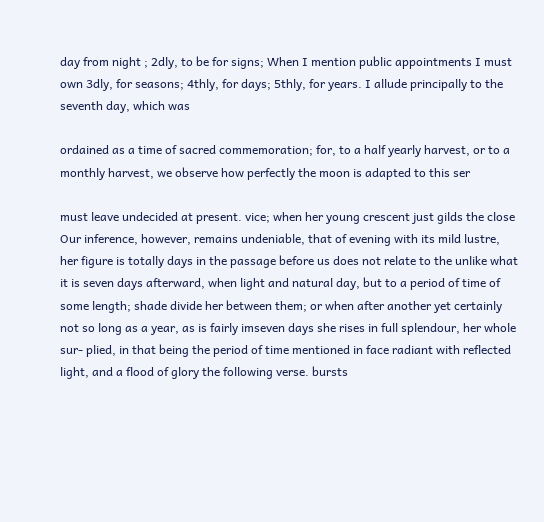day from night ; 2dly, to be for signs; When I mention public appointments I must own 3dly, for seasons; 4thly, for days; 5thly, for years. I allude principally to the seventh day, which was

ordained as a time of sacred commemoration; for, to a half yearly harvest, or to a monthly harvest, we observe how perfectly the moon is adapted to this ser

must leave undecided at present. vice; when her young crescent just gilds the close Our inference, however, remains undeniable, that of evening with its mild lustre, her figure is totally days in the passage before us does not relate to the unlike what it is seven days afterward, when light and natural day, but to a period of time of some length; shade divide her between them; or when after another yet certainly not so long as a year, as is fairly imseven days she rises in full splendour, her whole sur- plied, in that being the period of time mentioned in face radiant with reflected light, and a flood of glory the following verse. bursts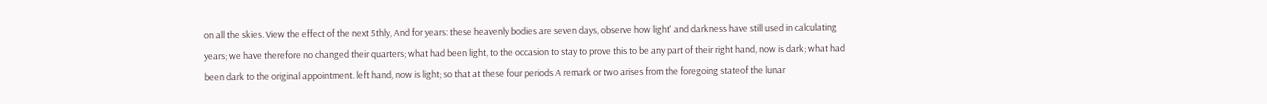on all the skies. View the effect of the next 5thly, And for years: these heavenly bodies are seven days, observe how light' and darkness have still used in calculating years; we have therefore no changed their quarters; what had been light, to the occasion to stay to prove this to be any part of their right hand, now is dark; what had been dark to the original appointment. left hand, now is light; so that at these four periods A remark or two arises from the foregoing stateof the lunar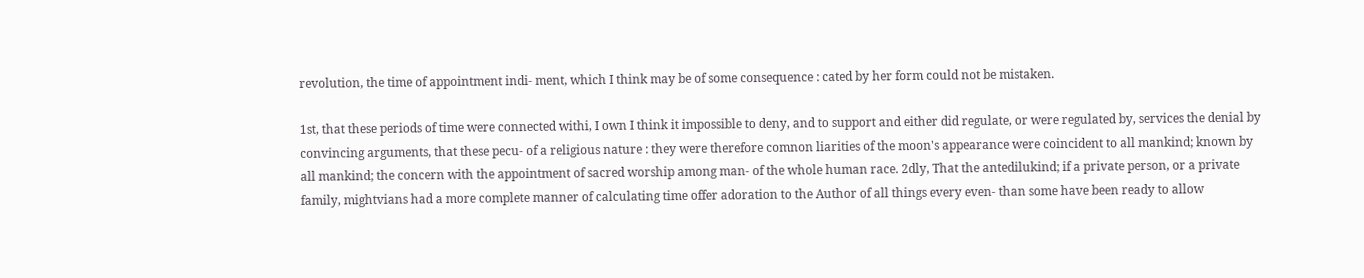revolution, the time of appointment indi- ment, which I think may be of some consequence : cated by her form could not be mistaken.

1st, that these periods of time were connected withi, I own I think it impossible to deny, and to support and either did regulate, or were regulated by, services the denial by convincing arguments, that these pecu- of a religious nature : they were therefore comnon liarities of the moon's appearance were coincident to all mankind; known by all mankind; the concern with the appointment of sacred worship among man- of the whole human race. 2dly, That the antedilukind; if a private person, or a private family, mightvians had a more complete manner of calculating time offer adoration to the Author of all things every even- than some have been ready to allow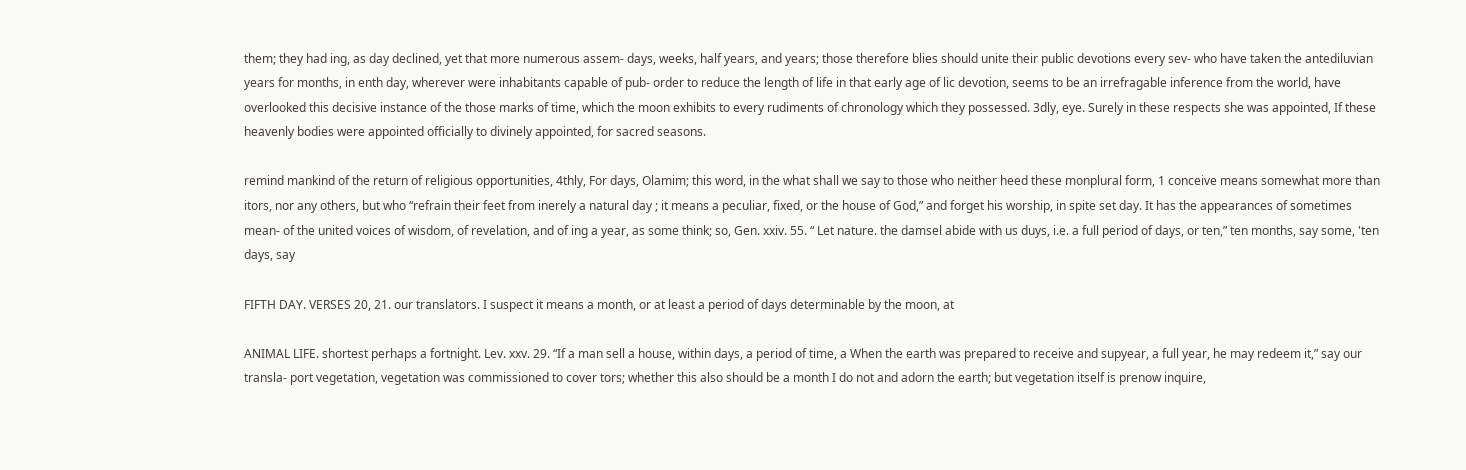them; they had ing, as day declined, yet that more numerous assem- days, weeks, half years, and years; those therefore blies should unite their public devotions every sev- who have taken the antediluvian years for months, in enth day, wherever were inhabitants capable of pub- order to reduce the length of life in that early age of lic devotion, seems to be an irrefragable inference from the world, have overlooked this decisive instance of the those marks of time, which the moon exhibits to every rudiments of chronology which they possessed. 3dly, eye. Surely in these respects she was appointed, If these heavenly bodies were appointed officially to divinely appointed, for sacred seasons.

remind mankind of the return of religious opportunities, 4thly, For days, Olamim; this word, in the what shall we say to those who neither heed these monplural form, 1 conceive means somewhat more than itors, nor any others, but who “refrain their feet from inerely a natural day ; it means a peculiar, fixed, or the house of God,” and forget his worship, in spite set day. It has the appearances of sometimes mean- of the united voices of wisdom, of revelation, and of ing a year, as some think; so, Gen. xxiv. 55. “ Let nature. the damsel abide with us duys, i.e. a full period of days, or ten,” ten months, say some, 'ten days, say

FIFTH DAY. VERSES 20, 21. our translators. I suspect it means a month, or at least a period of days determinable by the moon, at

ANIMAL LIFE. shortest perhaps a fortnight. Lev. xxv. 29. “If a man sell a house, within days, a period of time, a When the earth was prepared to receive and supyear, a full year, he may redeem it,” say our transla- port vegetation, vegetation was commissioned to cover tors; whether this also should be a month I do not and adorn the earth; but vegetation itself is prenow inquire,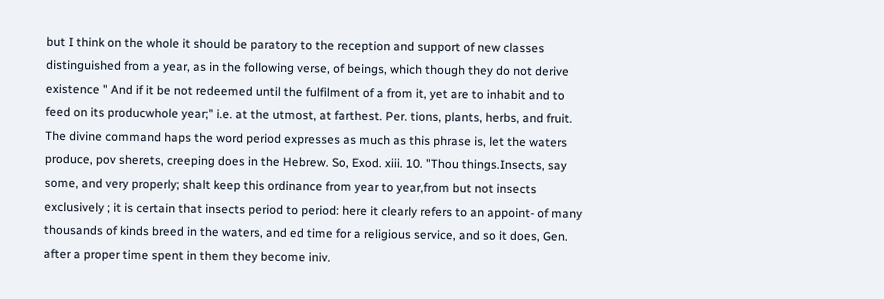but I think on the whole it should be paratory to the reception and support of new classes distinguished from a year, as in the following verse, of beings, which though they do not derive existence " And if it be not redeemed until the fulfilment of a from it, yet are to inhabit and to feed on its producwhole year;" i.e. at the utmost, at farthest. Per. tions, plants, herbs, and fruit. The divine command haps the word period expresses as much as this phrase is, let the waters produce, pov sherets, creeping does in the Hebrew. So, Exod. xiii. 10. "Thou things.Insects, say some, and very properly; shalt keep this ordinance from year to year,from but not insects exclusively ; it is certain that insects period to period: here it clearly refers to an appoint- of many thousands of kinds breed in the waters, and ed time for a religious service, and so it does, Gen. after a proper time spent in them they become iniv.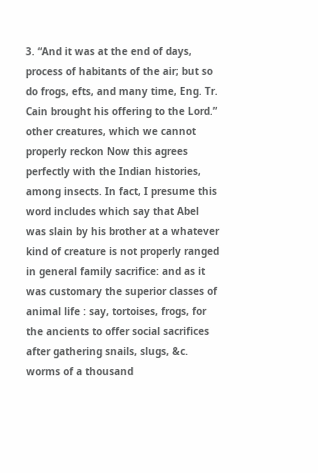3. “And it was at the end of days, process of habitants of the air; but so do frogs, efts, and many time, Eng. Tr. Cain brought his offering to the Lord.” other creatures, which we cannot properly reckon Now this agrees perfectly with the Indian histories, among insects. In fact, I presume this word includes which say that Abel was slain by his brother at a whatever kind of creature is not properly ranged in general family sacrifice: and as it was customary the superior classes of animal life : say, tortoises, frogs, for the ancients to offer social sacrifices after gathering snails, slugs, &c. worms of a thousand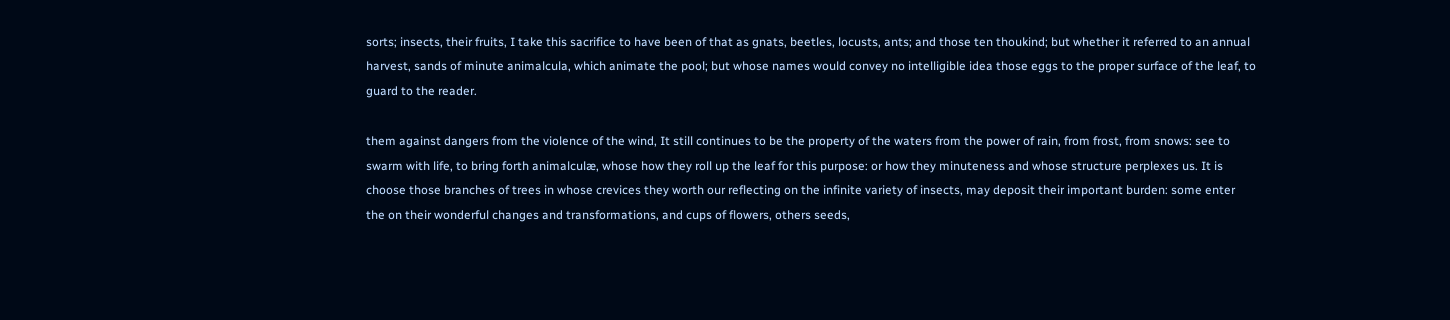sorts; insects, their fruits, I take this sacrifice to have been of that as gnats, beetles, locusts, ants; and those ten thoukind; but whether it referred to an annual harvest, sands of minute animalcula, which animate the pool; but whose names would convey no intelligible idea those eggs to the proper surface of the leaf, to guard to the reader.

them against dangers from the violence of the wind, It still continues to be the property of the waters from the power of rain, from frost, from snows: see to swarm with life, to bring forth animalculæ, whose how they roll up the leaf for this purpose: or how they minuteness and whose structure perplexes us. It is choose those branches of trees in whose crevices they worth our reflecting on the infinite variety of insects, may deposit their important burden: some enter the on their wonderful changes and transformations, and cups of flowers, others seeds,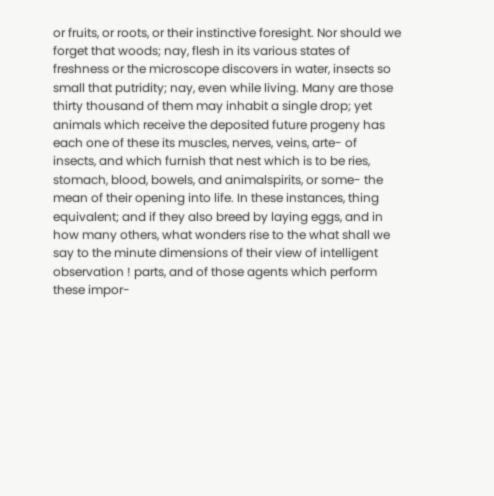or fruits, or roots, or their instinctive foresight. Nor should we forget that woods; nay, flesh in its various states of freshness or the microscope discovers in water, insects so small that putridity; nay, even while living. Many are those thirty thousand of them may inhabit a single drop; yet animals which receive the deposited future progeny has each one of these its muscles, nerves, veins, arte- of insects, and which furnish that nest which is to be ries, stomach, blood, bowels, and animalspirits, or some- the mean of their opening into life. In these instances, thing equivalent; and if they also breed by laying eggs, and in how many others, what wonders rise to the what shall we say to the minute dimensions of their view of intelligent observation ! parts, and of those agents which perform these impor-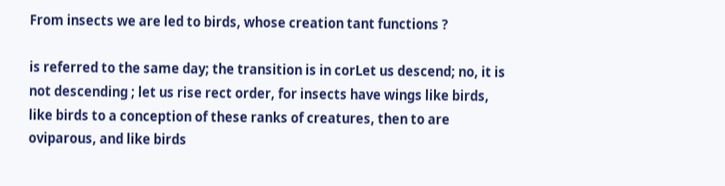From insects we are led to birds, whose creation tant functions ?

is referred to the same day; the transition is in corLet us descend; no, it is not descending ; let us rise rect order, for insects have wings like birds, like birds to a conception of these ranks of creatures, then to are oviparous, and like birds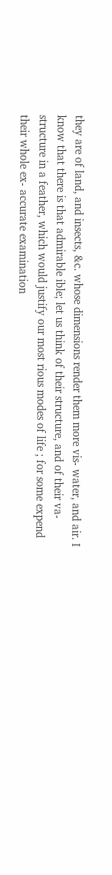they are of land, and insects, &c. whose dimensions render them more vis- water, and air. I know that there is that admirable ible; let us think of their structure, and of their va- structure in a feather, which would justify our most rious modes of life ; for some expend their whole ex- accurate examination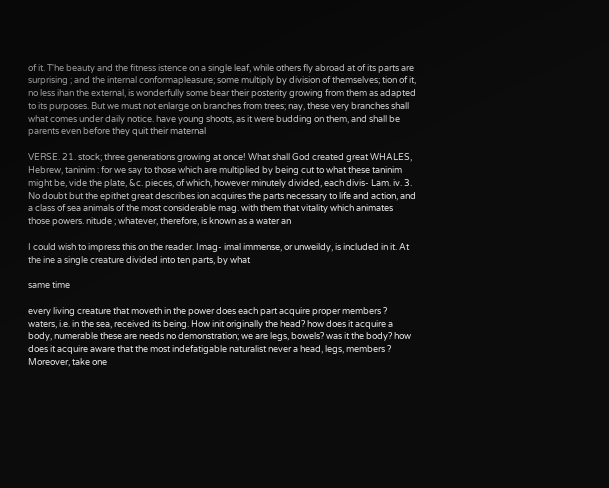of it. T'he beauty and the fitness istence on a single leaf, while others fly abroad at of its parts are surprising ; and the internal conformapleasure; some multiply by division of themselves; tion of it, no less ihan the external, is wonderfully some bear their posterity growing from them as adapted to its purposes. But we must not enlarge on branches from trees; nay, these very branches shall what comes under daily notice. have young shoots, as it were budding on them, and shall be parents even before they quit their maternal

VERSE. 21. stock; three generations growing at once! What shall God created great WHALES, Hebrew, taninim : for we say to those which are multiplied by being cut to what these taninim might be, vide the plate, &c. pieces, of which, however minutely divided, each divis- Lam. iv. 3. No doubt but the epithet great describes ion acquires the parts necessary to life and action, and a class of sea animals of the most considerable mag. with them that vitality which animates those powers. nitude ; whatever, therefore, is known as a water an

I could wish to impress this on the reader. Imag- imal immense, or unweildy, is included in it. At the ine a single creature divided into ten parts, by what

same time

every living creature that moveth in the power does each part acquire proper members ? waters, i.e. in the sea, received its being. How init originally the head? how does it acquire a body, numerable these are needs no demonstration; we are legs, bowels? was it the body? how does it acquire aware that the most indefatigable naturalist never a head, legs, members ? Moreover, take one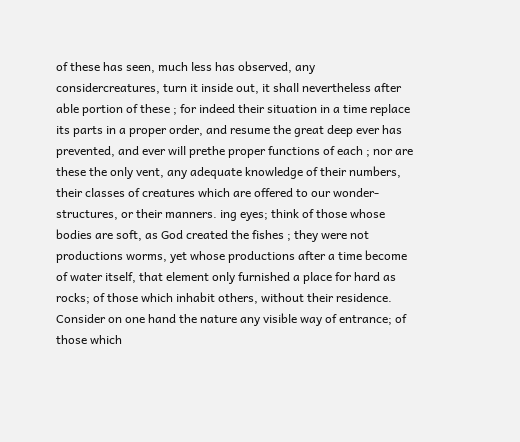of these has seen, much less has observed, any considercreatures, turn it inside out, it shall nevertheless after able portion of these ; for indeed their situation in a time replace its parts in a proper order, and resume the great deep ever has prevented, and ever will prethe proper functions of each ; nor are these the only vent, any adequate knowledge of their numbers, their classes of creatures which are offered to our wonder- structures, or their manners. ing eyes; think of those whose bodies are soft, as God created the fishes ; they were not productions worms, yet whose productions after a time become of water itself, that element only furnished a place for hard as rocks; of those which inhabit others, without their residence. Consider on one hand the nature any visible way of entrance; of those which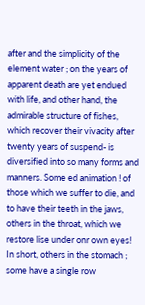after and the simplicity of the element water ; on the years of apparent death are yet endued with life, and other hand, the admirable structure of fishes, which recover their vivacity after twenty years of suspend- is diversified into so many forms and manners. Some ed animation ! of those which we suffer to die, and to have their teeth in the jaws, others in the throat, which we restore lise under onr own eyes! In short, others in the stomach ; some have a single row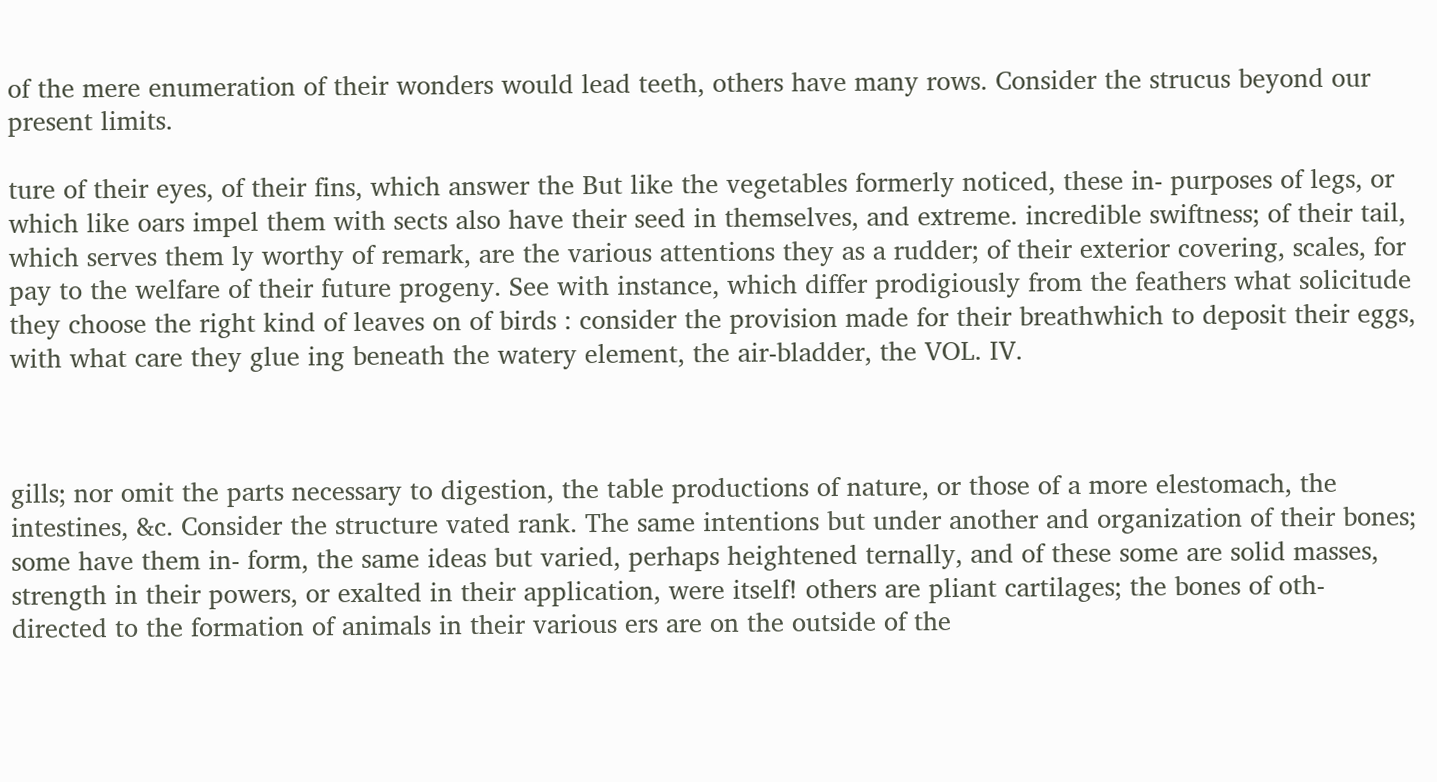of the mere enumeration of their wonders would lead teeth, others have many rows. Consider the strucus beyond our present limits.

ture of their eyes, of their fins, which answer the But like the vegetables formerly noticed, these in- purposes of legs, or which like oars impel them with sects also have their seed in themselves, and extreme. incredible swiftness; of their tail, which serves them ly worthy of remark, are the various attentions they as a rudder; of their exterior covering, scales, for pay to the welfare of their future progeny. See with instance, which differ prodigiously from the feathers what solicitude they choose the right kind of leaves on of birds : consider the provision made for their breathwhich to deposit their eggs, with what care they glue ing beneath the watery element, the air-bladder, the VOL. IV.



gills; nor omit the parts necessary to digestion, the table productions of nature, or those of a more elestomach, the intestines, &c. Consider the structure vated rank. The same intentions but under another and organization of their bones; some have them in- form, the same ideas but varied, perhaps heightened ternally, and of these some are solid masses, strength in their powers, or exalted in their application, were itself! others are pliant cartilages; the bones of oth- directed to the formation of animals in their various ers are on the outside of the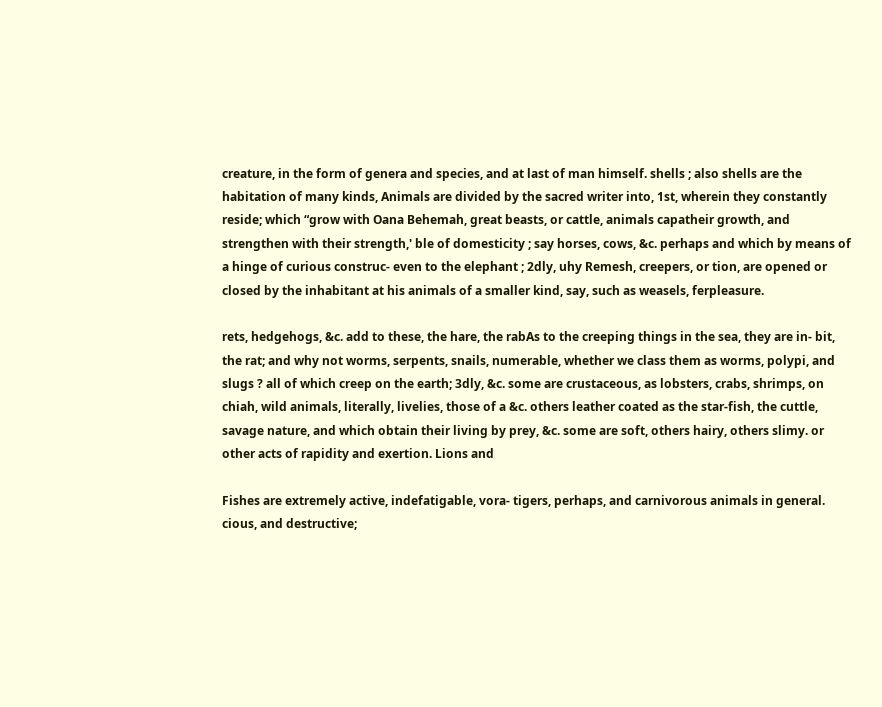creature, in the form of genera and species, and at last of man himself. shells ; also shells are the habitation of many kinds, Animals are divided by the sacred writer into, 1st, wherein they constantly reside; which “grow with Oana Behemah, great beasts, or cattle, animals capatheir growth, and strengthen with their strength,' ble of domesticity ; say horses, cows, &c. perhaps and which by means of a hinge of curious construc- even to the elephant ; 2dly, uhy Remesh, creepers, or tion, are opened or closed by the inhabitant at his animals of a smaller kind, say, such as weasels, ferpleasure.

rets, hedgehogs, &c. add to these, the hare, the rabAs to the creeping things in the sea, they are in- bit, the rat; and why not worms, serpents, snails, numerable, whether we class them as worms, polypi, and slugs ? all of which creep on the earth; 3dly, &c. some are crustaceous, as lobsters, crabs, shrimps, on chiah, wild animals, literally, livelies, those of a &c. others leather coated as the star-fish, the cuttle, savage nature, and which obtain their living by prey, &c. some are soft, others hairy, others slimy. or other acts of rapidity and exertion. Lions and

Fishes are extremely active, indefatigable, vora- tigers, perhaps, and carnivorous animals in general. cious, and destructive;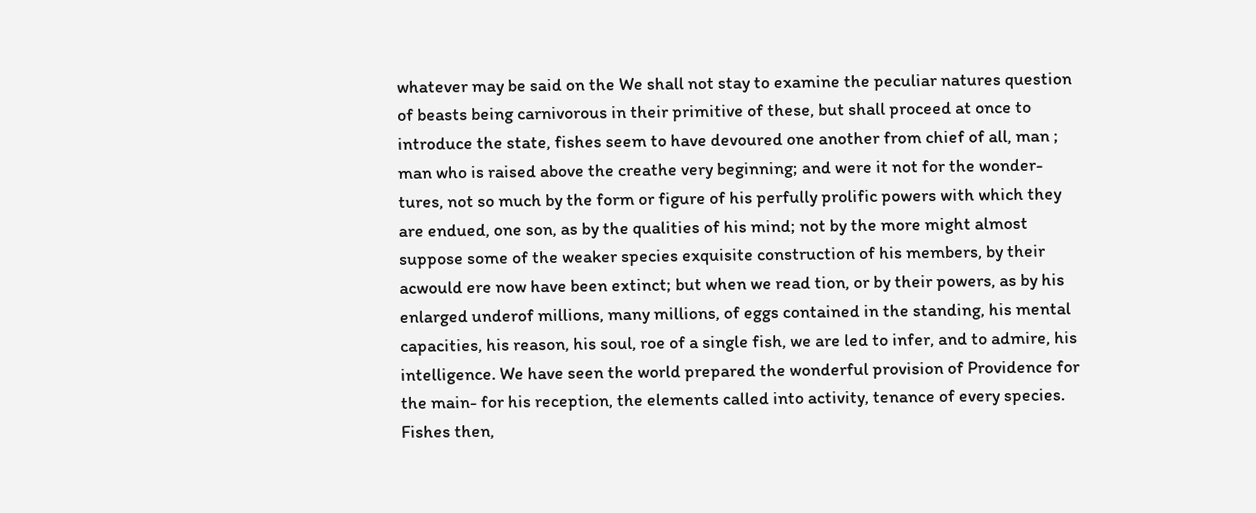whatever may be said on the We shall not stay to examine the peculiar natures question of beasts being carnivorous in their primitive of these, but shall proceed at once to introduce the state, fishes seem to have devoured one another from chief of all, man ; man who is raised above the creathe very beginning; and were it not for the wonder- tures, not so much by the form or figure of his perfully prolific powers with which they are endued, one son, as by the qualities of his mind; not by the more might almost suppose some of the weaker species exquisite construction of his members, by their acwould ere now have been extinct; but when we read tion, or by their powers, as by his enlarged underof millions, many millions, of eggs contained in the standing, his mental capacities, his reason, his soul, roe of a single fish, we are led to infer, and to admire, his intelligence. We have seen the world prepared the wonderful provision of Providence for the main- for his reception, the elements called into activity, tenance of every species. Fishes then,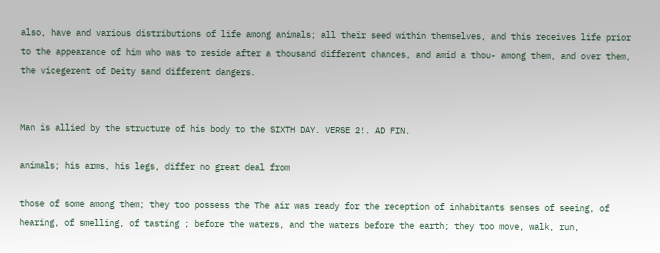also, have and various distributions of life among animals; all their seed within themselves, and this receives life prior to the appearance of him who was to reside after a thousand different chances, and amid a thou- among them, and over them, the vicegerent of Deity sand different dangers.


Man is allied by the structure of his body to the SIXTH DAY. VERSE 2!. AD FIN.

animals; his arms, his legs, differ no great deal from

those of some among them; they too possess the The air was ready for the reception of inhabitants senses of seeing, of hearing, of smelling, of tasting ; before the waters, and the waters before the earth; they too move, walk, run,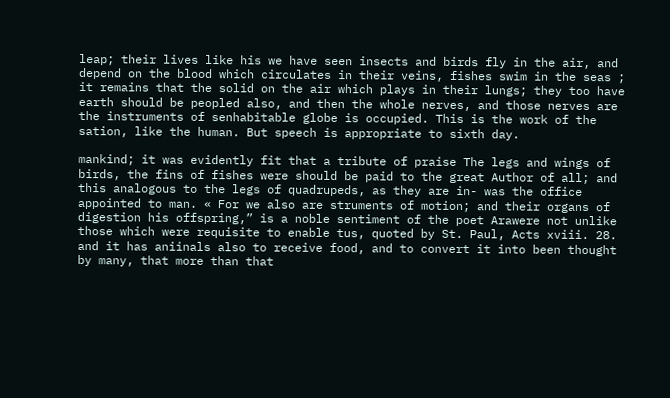leap; their lives like his we have seen insects and birds fly in the air, and depend on the blood which circulates in their veins, fishes swim in the seas ; it remains that the solid on the air which plays in their lungs; they too have earth should be peopled also, and then the whole nerves, and those nerves are the instruments of senhabitable globe is occupied. This is the work of the sation, like the human. But speech is appropriate to sixth day.

mankind; it was evidently fit that a tribute of praise The legs and wings of birds, the fins of fishes were should be paid to the great Author of all; and this analogous to the legs of quadrupeds, as they are in- was the office appointed to man. « For we also are struments of motion; and their organs of digestion his offspring,” is a noble sentiment of the poet Arawere not unlike those which were requisite to enable tus, quoted by St. Paul, Acts xviii. 28. and it has aniinals also to receive food, and to convert it into been thought by many, that more than that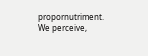propornutriment. We perceive,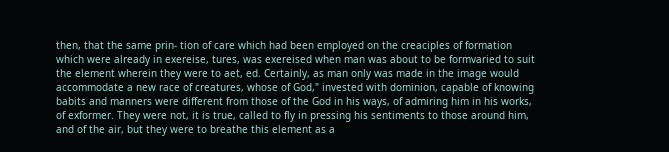then, that the same prin- tion of care which had been employed on the creaciples of formation which were already in exereise, tures, was exereised when man was about to be formvaried to suit the element wherein they were to aet, ed. Certainly, as man only was made in the image would accommodate a new race of creatures, whose of God," invested with dominion, capable of knowing babits and manners were different from those of the God in his ways, of admiring him in his works, of exformer. They were not, it is true, called to fly in pressing his sentiments to those around him, and of the air, but they were to breathe this element as a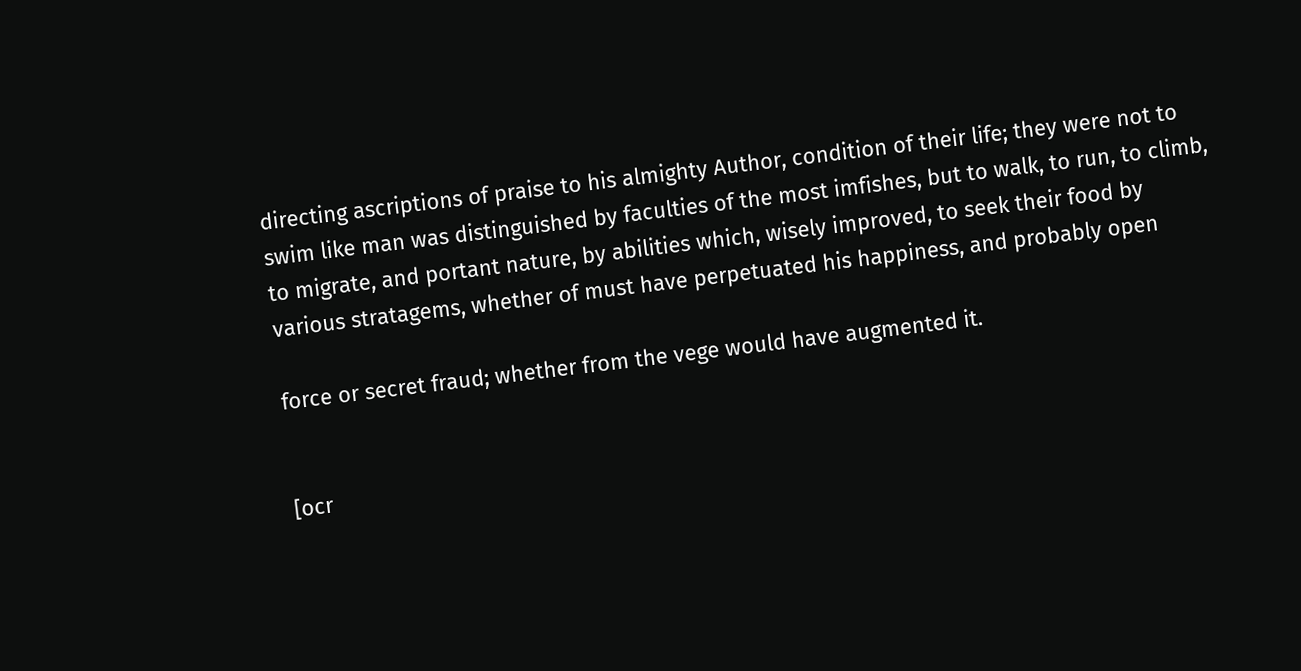directing ascriptions of praise to his almighty Author, condition of their life; they were not to swim like man was distinguished by faculties of the most imfishes, but to walk, to run, to climb, to migrate, and portant nature, by abilities which, wisely improved, to seek their food by various stratagems, whether of must have perpetuated his happiness, and probably open

force or secret fraud; whether from the vege would have augmented it.


[ocr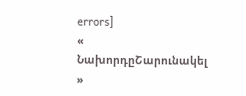errors]
« ՆախորդըՇարունակել »